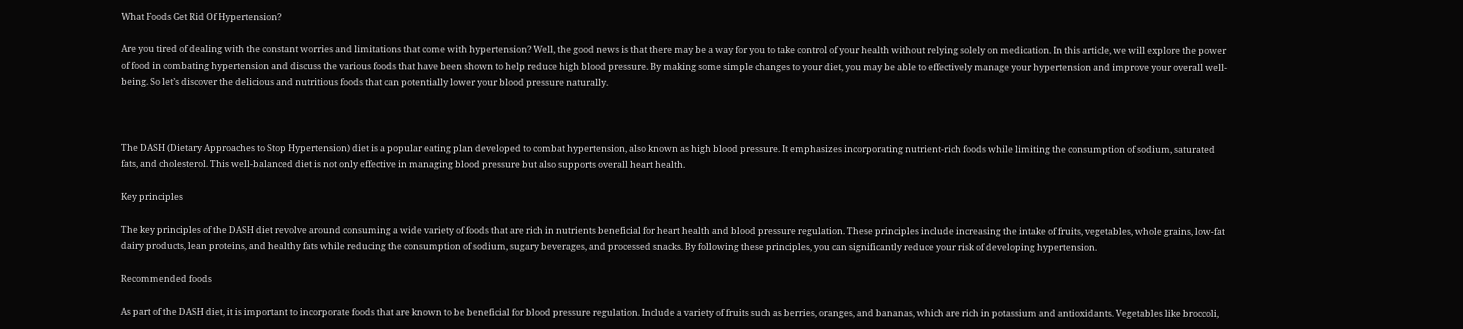What Foods Get Rid Of Hypertension?

Are you tired of dealing with the constant worries and limitations that come with hypertension? Well, the good news is that there may be a way for you to take control of your health without relying solely on medication. In this article, we will explore the power of food in combating hypertension and discuss the various foods that have been shown to help reduce high blood pressure. By making some simple changes to your diet, you may be able to effectively manage your hypertension and improve your overall well-being. So let’s discover the delicious and nutritious foods that can potentially lower your blood pressure naturally.



The DASH (Dietary Approaches to Stop Hypertension) diet is a popular eating plan developed to combat hypertension, also known as high blood pressure. It emphasizes incorporating nutrient-rich foods while limiting the consumption of sodium, saturated fats, and cholesterol. This well-balanced diet is not only effective in managing blood pressure but also supports overall heart health.

Key principles

The key principles of the DASH diet revolve around consuming a wide variety of foods that are rich in nutrients beneficial for heart health and blood pressure regulation. These principles include increasing the intake of fruits, vegetables, whole grains, low-fat dairy products, lean proteins, and healthy fats while reducing the consumption of sodium, sugary beverages, and processed snacks. By following these principles, you can significantly reduce your risk of developing hypertension.

Recommended foods

As part of the DASH diet, it is important to incorporate foods that are known to be beneficial for blood pressure regulation. Include a variety of fruits such as berries, oranges, and bananas, which are rich in potassium and antioxidants. Vegetables like broccoli,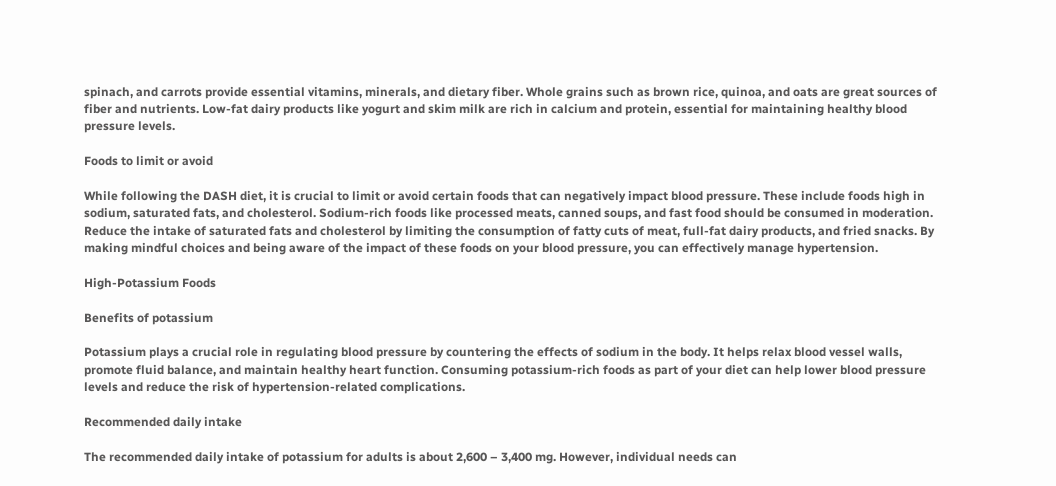spinach, and carrots provide essential vitamins, minerals, and dietary fiber. Whole grains such as brown rice, quinoa, and oats are great sources of fiber and nutrients. Low-fat dairy products like yogurt and skim milk are rich in calcium and protein, essential for maintaining healthy blood pressure levels.

Foods to limit or avoid

While following the DASH diet, it is crucial to limit or avoid certain foods that can negatively impact blood pressure. These include foods high in sodium, saturated fats, and cholesterol. Sodium-rich foods like processed meats, canned soups, and fast food should be consumed in moderation. Reduce the intake of saturated fats and cholesterol by limiting the consumption of fatty cuts of meat, full-fat dairy products, and fried snacks. By making mindful choices and being aware of the impact of these foods on your blood pressure, you can effectively manage hypertension.

High-Potassium Foods

Benefits of potassium

Potassium plays a crucial role in regulating blood pressure by countering the effects of sodium in the body. It helps relax blood vessel walls, promote fluid balance, and maintain healthy heart function. Consuming potassium-rich foods as part of your diet can help lower blood pressure levels and reduce the risk of hypertension-related complications.

Recommended daily intake

The recommended daily intake of potassium for adults is about 2,600 – 3,400 mg. However, individual needs can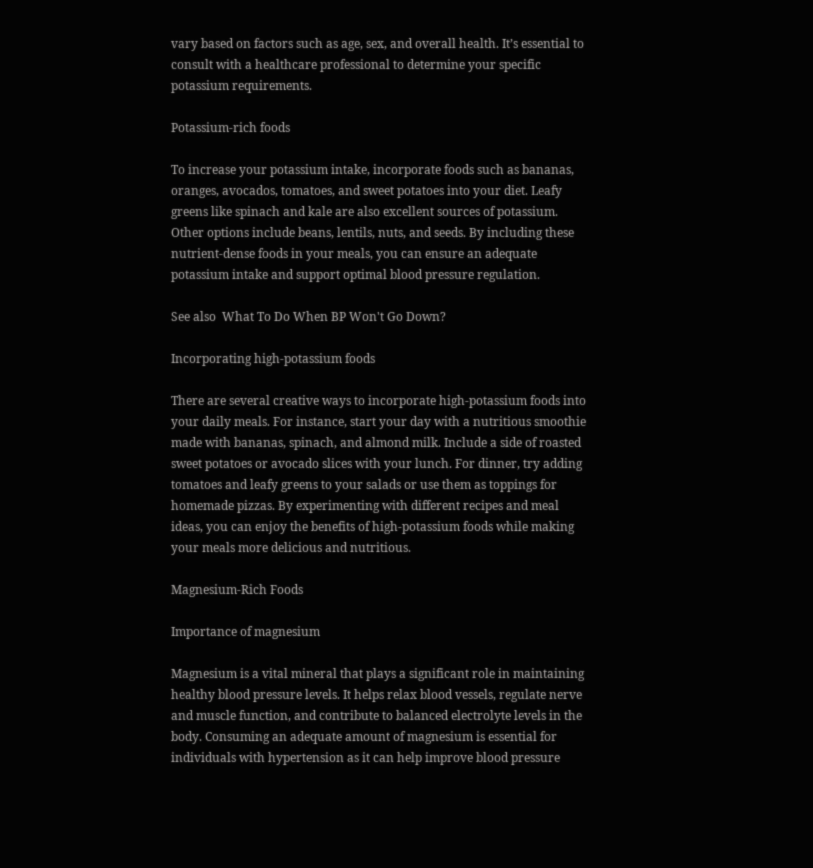vary based on factors such as age, sex, and overall health. It’s essential to consult with a healthcare professional to determine your specific potassium requirements.

Potassium-rich foods

To increase your potassium intake, incorporate foods such as bananas, oranges, avocados, tomatoes, and sweet potatoes into your diet. Leafy greens like spinach and kale are also excellent sources of potassium. Other options include beans, lentils, nuts, and seeds. By including these nutrient-dense foods in your meals, you can ensure an adequate potassium intake and support optimal blood pressure regulation.

See also  What To Do When BP Won't Go Down?

Incorporating high-potassium foods

There are several creative ways to incorporate high-potassium foods into your daily meals. For instance, start your day with a nutritious smoothie made with bananas, spinach, and almond milk. Include a side of roasted sweet potatoes or avocado slices with your lunch. For dinner, try adding tomatoes and leafy greens to your salads or use them as toppings for homemade pizzas. By experimenting with different recipes and meal ideas, you can enjoy the benefits of high-potassium foods while making your meals more delicious and nutritious.

Magnesium-Rich Foods

Importance of magnesium

Magnesium is a vital mineral that plays a significant role in maintaining healthy blood pressure levels. It helps relax blood vessels, regulate nerve and muscle function, and contribute to balanced electrolyte levels in the body. Consuming an adequate amount of magnesium is essential for individuals with hypertension as it can help improve blood pressure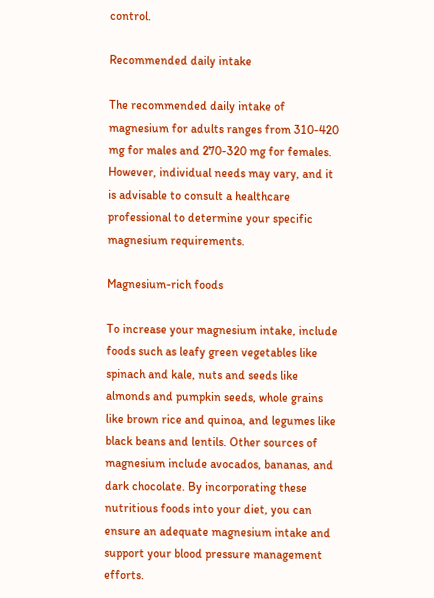control.

Recommended daily intake

The recommended daily intake of magnesium for adults ranges from 310-420 mg for males and 270-320 mg for females. However, individual needs may vary, and it is advisable to consult a healthcare professional to determine your specific magnesium requirements.

Magnesium-rich foods

To increase your magnesium intake, include foods such as leafy green vegetables like spinach and kale, nuts and seeds like almonds and pumpkin seeds, whole grains like brown rice and quinoa, and legumes like black beans and lentils. Other sources of magnesium include avocados, bananas, and dark chocolate. By incorporating these nutritious foods into your diet, you can ensure an adequate magnesium intake and support your blood pressure management efforts.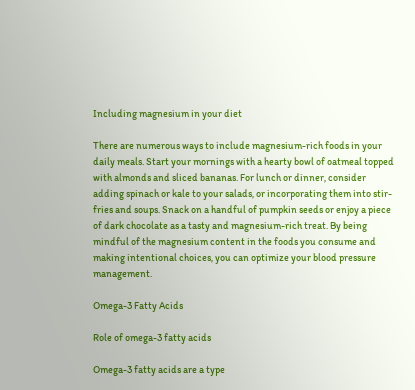Including magnesium in your diet

There are numerous ways to include magnesium-rich foods in your daily meals. Start your mornings with a hearty bowl of oatmeal topped with almonds and sliced bananas. For lunch or dinner, consider adding spinach or kale to your salads, or incorporating them into stir-fries and soups. Snack on a handful of pumpkin seeds or enjoy a piece of dark chocolate as a tasty and magnesium-rich treat. By being mindful of the magnesium content in the foods you consume and making intentional choices, you can optimize your blood pressure management.

Omega-3 Fatty Acids

Role of omega-3 fatty acids

Omega-3 fatty acids are a type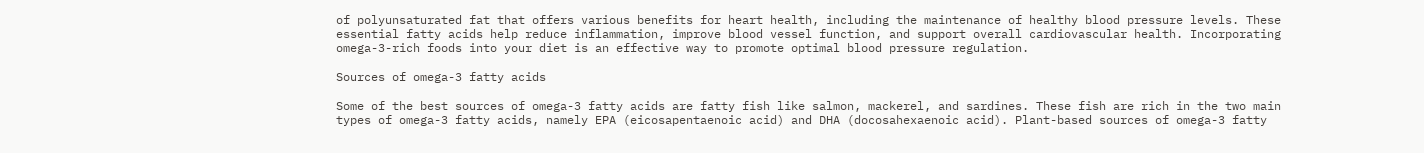of polyunsaturated fat that offers various benefits for heart health, including the maintenance of healthy blood pressure levels. These essential fatty acids help reduce inflammation, improve blood vessel function, and support overall cardiovascular health. Incorporating omega-3-rich foods into your diet is an effective way to promote optimal blood pressure regulation.

Sources of omega-3 fatty acids

Some of the best sources of omega-3 fatty acids are fatty fish like salmon, mackerel, and sardines. These fish are rich in the two main types of omega-3 fatty acids, namely EPA (eicosapentaenoic acid) and DHA (docosahexaenoic acid). Plant-based sources of omega-3 fatty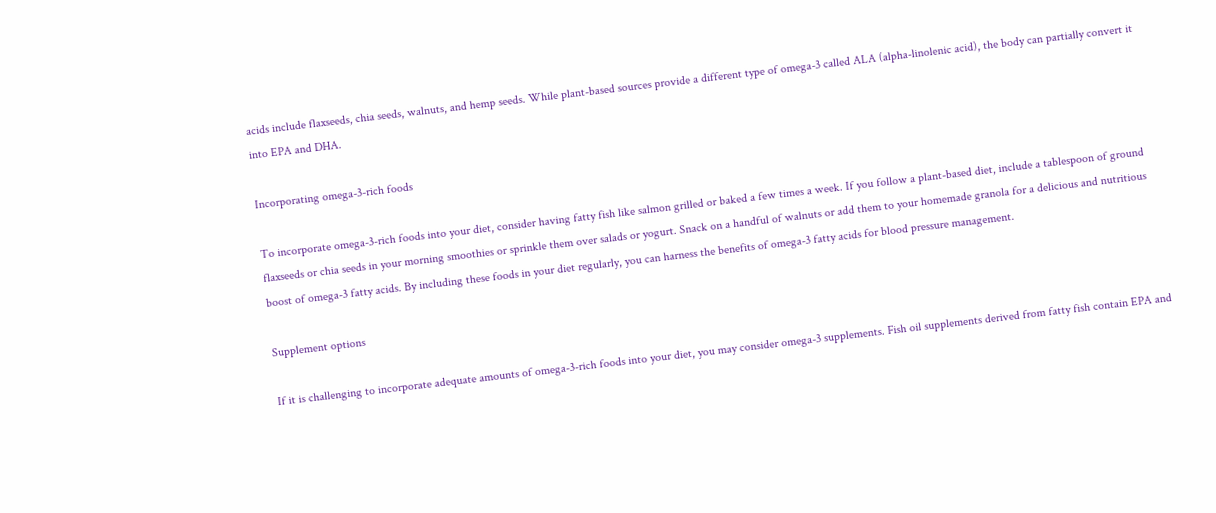acids include flaxseeds, chia seeds, walnuts, and hemp seeds. While plant-based sources provide a different type of omega-3 called ALA (alpha-linolenic acid), the body can partially convert it into EPA and DHA.

Incorporating omega-3-rich foods

To incorporate omega-3-rich foods into your diet, consider having fatty fish like salmon grilled or baked a few times a week. If you follow a plant-based diet, include a tablespoon of ground flaxseeds or chia seeds in your morning smoothies or sprinkle them over salads or yogurt. Snack on a handful of walnuts or add them to your homemade granola for a delicious and nutritious boost of omega-3 fatty acids. By including these foods in your diet regularly, you can harness the benefits of omega-3 fatty acids for blood pressure management.

Supplement options

If it is challenging to incorporate adequate amounts of omega-3-rich foods into your diet, you may consider omega-3 supplements. Fish oil supplements derived from fatty fish contain EPA and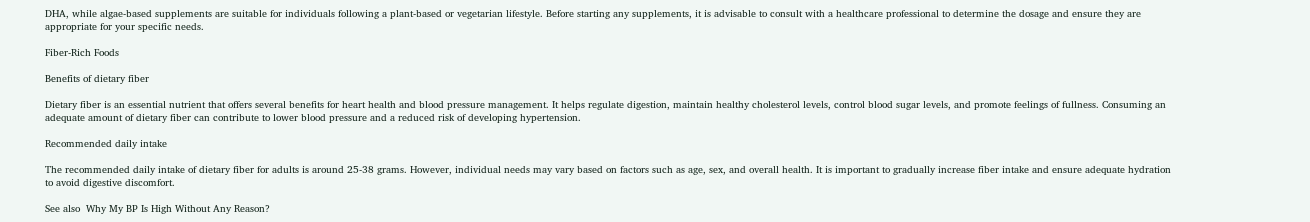DHA, while algae-based supplements are suitable for individuals following a plant-based or vegetarian lifestyle. Before starting any supplements, it is advisable to consult with a healthcare professional to determine the dosage and ensure they are appropriate for your specific needs.

Fiber-Rich Foods

Benefits of dietary fiber

Dietary fiber is an essential nutrient that offers several benefits for heart health and blood pressure management. It helps regulate digestion, maintain healthy cholesterol levels, control blood sugar levels, and promote feelings of fullness. Consuming an adequate amount of dietary fiber can contribute to lower blood pressure and a reduced risk of developing hypertension.

Recommended daily intake

The recommended daily intake of dietary fiber for adults is around 25-38 grams. However, individual needs may vary based on factors such as age, sex, and overall health. It is important to gradually increase fiber intake and ensure adequate hydration to avoid digestive discomfort.

See also  Why My BP Is High Without Any Reason?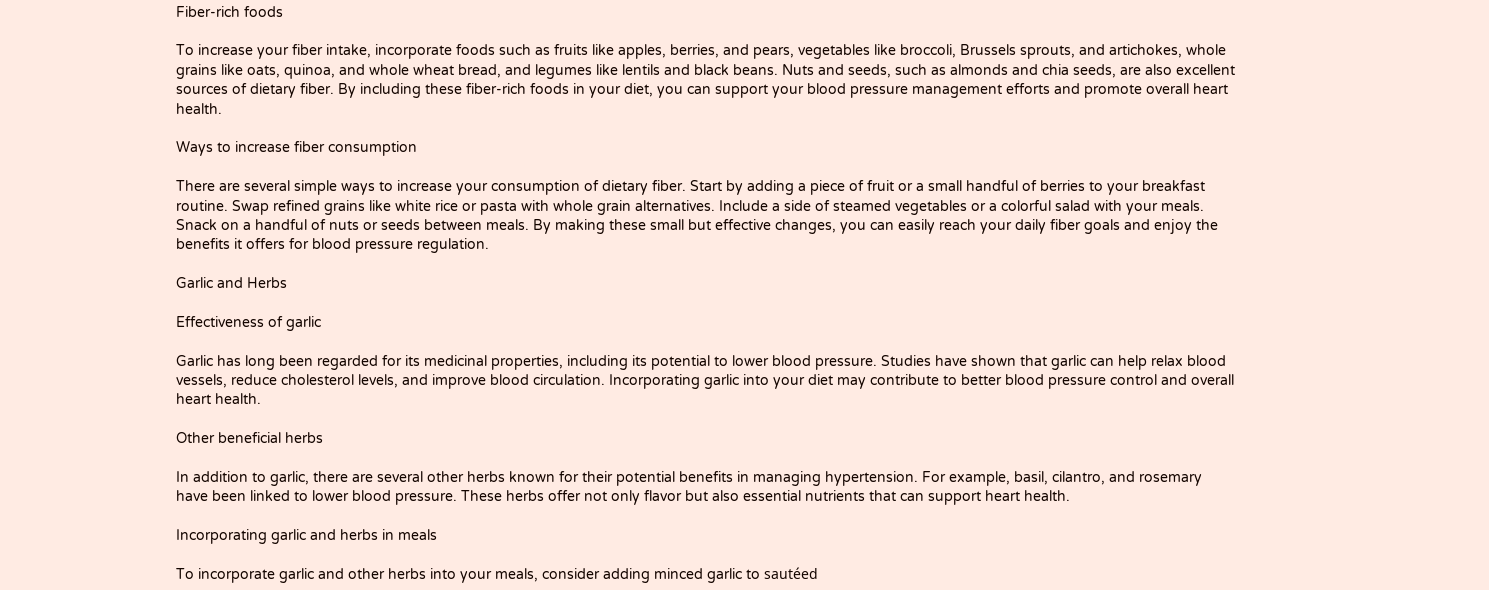Fiber-rich foods

To increase your fiber intake, incorporate foods such as fruits like apples, berries, and pears, vegetables like broccoli, Brussels sprouts, and artichokes, whole grains like oats, quinoa, and whole wheat bread, and legumes like lentils and black beans. Nuts and seeds, such as almonds and chia seeds, are also excellent sources of dietary fiber. By including these fiber-rich foods in your diet, you can support your blood pressure management efforts and promote overall heart health.

Ways to increase fiber consumption

There are several simple ways to increase your consumption of dietary fiber. Start by adding a piece of fruit or a small handful of berries to your breakfast routine. Swap refined grains like white rice or pasta with whole grain alternatives. Include a side of steamed vegetables or a colorful salad with your meals. Snack on a handful of nuts or seeds between meals. By making these small but effective changes, you can easily reach your daily fiber goals and enjoy the benefits it offers for blood pressure regulation.

Garlic and Herbs

Effectiveness of garlic

Garlic has long been regarded for its medicinal properties, including its potential to lower blood pressure. Studies have shown that garlic can help relax blood vessels, reduce cholesterol levels, and improve blood circulation. Incorporating garlic into your diet may contribute to better blood pressure control and overall heart health.

Other beneficial herbs

In addition to garlic, there are several other herbs known for their potential benefits in managing hypertension. For example, basil, cilantro, and rosemary have been linked to lower blood pressure. These herbs offer not only flavor but also essential nutrients that can support heart health.

Incorporating garlic and herbs in meals

To incorporate garlic and other herbs into your meals, consider adding minced garlic to sautéed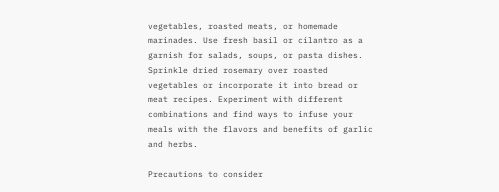vegetables, roasted meats, or homemade marinades. Use fresh basil or cilantro as a garnish for salads, soups, or pasta dishes. Sprinkle dried rosemary over roasted vegetables or incorporate it into bread or meat recipes. Experiment with different combinations and find ways to infuse your meals with the flavors and benefits of garlic and herbs.

Precautions to consider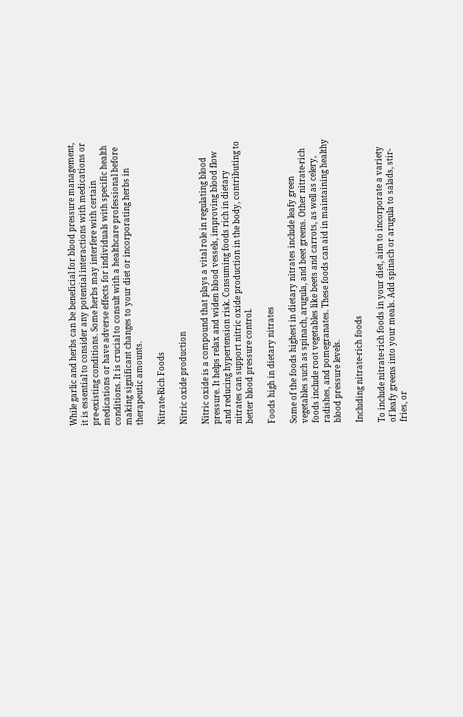While garlic and herbs can be beneficial for blood pressure management, it is essential to consider any potential interactions with medications or pre-existing conditions. Some herbs may interfere with certain medications or have adverse effects for individuals with specific health conditions. It is crucial to consult with a healthcare professional before making significant changes to your diet or incorporating herbs in therapeutic amounts.

Nitrate-Rich Foods

Nitric oxide production

Nitric oxide is a compound that plays a vital role in regulating blood pressure. It helps relax and widen blood vessels, improving blood flow and reducing hypertension risk. Consuming foods rich in dietary nitrates can support nitric oxide production in the body, contributing to better blood pressure control.

Foods high in dietary nitrates

Some of the foods highest in dietary nitrates include leafy green vegetables such as spinach, arugula, and beet greens. Other nitrate-rich foods include root vegetables like beets and carrots, as well as celery, radishes, and pomegranates. These foods can aid in maintaining healthy blood pressure levels.

Including nitrate-rich foods

To include nitrate-rich foods in your diet, aim to incorporate a variety of leafy greens into your meals. Add spinach or arugula to salads, stir-fries, or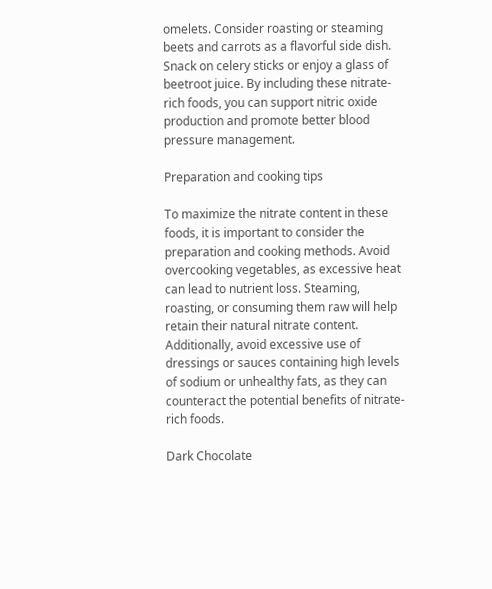omelets. Consider roasting or steaming beets and carrots as a flavorful side dish. Snack on celery sticks or enjoy a glass of beetroot juice. By including these nitrate-rich foods, you can support nitric oxide production and promote better blood pressure management.

Preparation and cooking tips

To maximize the nitrate content in these foods, it is important to consider the preparation and cooking methods. Avoid overcooking vegetables, as excessive heat can lead to nutrient loss. Steaming, roasting, or consuming them raw will help retain their natural nitrate content. Additionally, avoid excessive use of dressings or sauces containing high levels of sodium or unhealthy fats, as they can counteract the potential benefits of nitrate-rich foods.

Dark Chocolate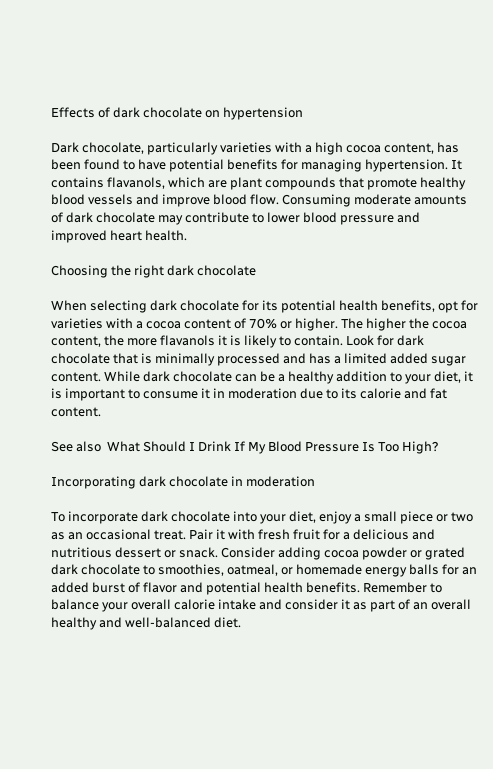Effects of dark chocolate on hypertension

Dark chocolate, particularly varieties with a high cocoa content, has been found to have potential benefits for managing hypertension. It contains flavanols, which are plant compounds that promote healthy blood vessels and improve blood flow. Consuming moderate amounts of dark chocolate may contribute to lower blood pressure and improved heart health.

Choosing the right dark chocolate

When selecting dark chocolate for its potential health benefits, opt for varieties with a cocoa content of 70% or higher. The higher the cocoa content, the more flavanols it is likely to contain. Look for dark chocolate that is minimally processed and has a limited added sugar content. While dark chocolate can be a healthy addition to your diet, it is important to consume it in moderation due to its calorie and fat content.

See also  What Should I Drink If My Blood Pressure Is Too High?

Incorporating dark chocolate in moderation

To incorporate dark chocolate into your diet, enjoy a small piece or two as an occasional treat. Pair it with fresh fruit for a delicious and nutritious dessert or snack. Consider adding cocoa powder or grated dark chocolate to smoothies, oatmeal, or homemade energy balls for an added burst of flavor and potential health benefits. Remember to balance your overall calorie intake and consider it as part of an overall healthy and well-balanced diet.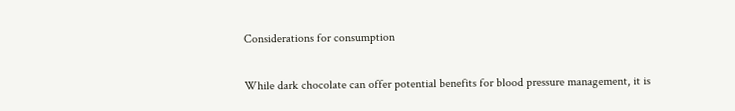Considerations for consumption

While dark chocolate can offer potential benefits for blood pressure management, it is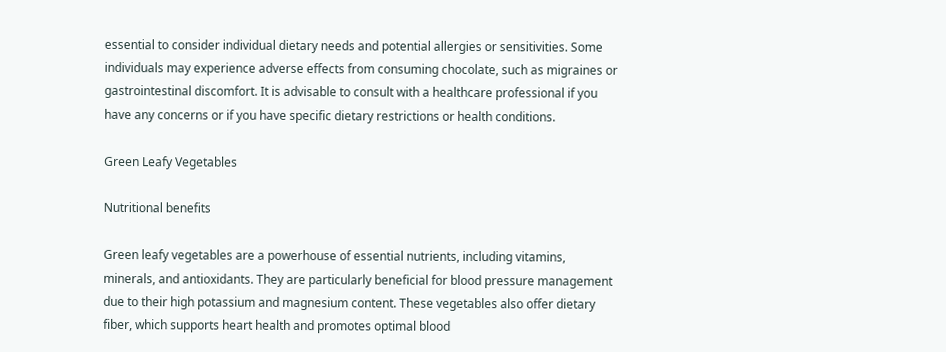essential to consider individual dietary needs and potential allergies or sensitivities. Some individuals may experience adverse effects from consuming chocolate, such as migraines or gastrointestinal discomfort. It is advisable to consult with a healthcare professional if you have any concerns or if you have specific dietary restrictions or health conditions.

Green Leafy Vegetables

Nutritional benefits

Green leafy vegetables are a powerhouse of essential nutrients, including vitamins, minerals, and antioxidants. They are particularly beneficial for blood pressure management due to their high potassium and magnesium content. These vegetables also offer dietary fiber, which supports heart health and promotes optimal blood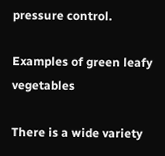pressure control.

Examples of green leafy vegetables

There is a wide variety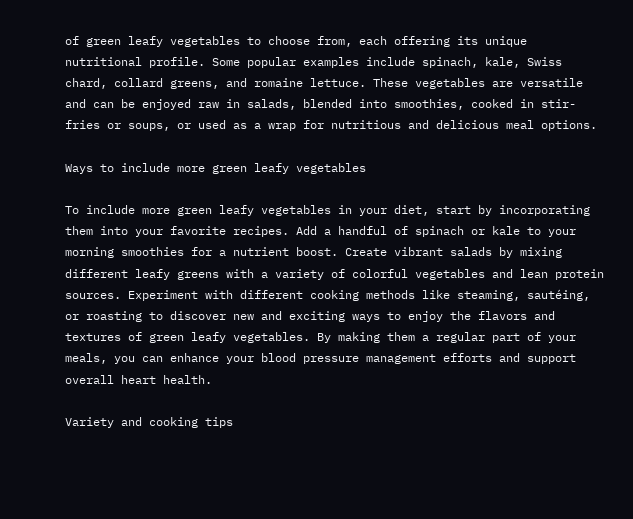of green leafy vegetables to choose from, each offering its unique nutritional profile. Some popular examples include spinach, kale, Swiss chard, collard greens, and romaine lettuce. These vegetables are versatile and can be enjoyed raw in salads, blended into smoothies, cooked in stir-fries or soups, or used as a wrap for nutritious and delicious meal options.

Ways to include more green leafy vegetables

To include more green leafy vegetables in your diet, start by incorporating them into your favorite recipes. Add a handful of spinach or kale to your morning smoothies for a nutrient boost. Create vibrant salads by mixing different leafy greens with a variety of colorful vegetables and lean protein sources. Experiment with different cooking methods like steaming, sautéing, or roasting to discover new and exciting ways to enjoy the flavors and textures of green leafy vegetables. By making them a regular part of your meals, you can enhance your blood pressure management efforts and support overall heart health.

Variety and cooking tips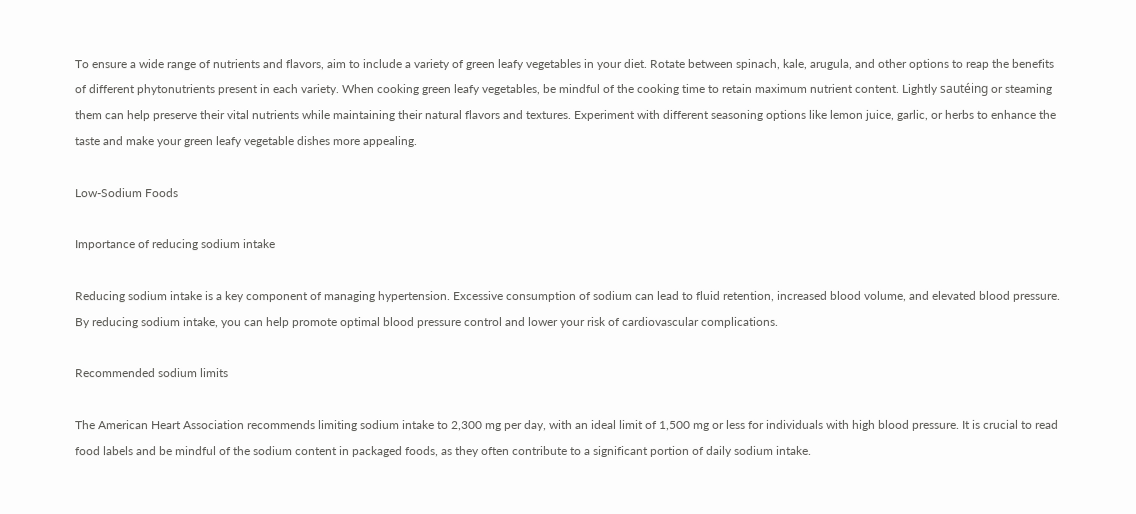To ensure a wide range of nutrients and flavors, aim to include a variety of green leafy vegetables in your diet. Rotate between spinach, kale, arugula, and other options to reap the benefits of different phytonutrients present in each variety. When cooking green leafy vegetables, be mindful of the cooking time to retain maximum nutrient content. Lightly sautéing or steaming them can help preserve their vital nutrients while maintaining their natural flavors and textures. Experiment with different seasoning options like lemon juice, garlic, or herbs to enhance the taste and make your green leafy vegetable dishes more appealing.

Low-Sodium Foods

Importance of reducing sodium intake

Reducing sodium intake is a key component of managing hypertension. Excessive consumption of sodium can lead to fluid retention, increased blood volume, and elevated blood pressure. By reducing sodium intake, you can help promote optimal blood pressure control and lower your risk of cardiovascular complications.

Recommended sodium limits

The American Heart Association recommends limiting sodium intake to 2,300 mg per day, with an ideal limit of 1,500 mg or less for individuals with high blood pressure. It is crucial to read food labels and be mindful of the sodium content in packaged foods, as they often contribute to a significant portion of daily sodium intake.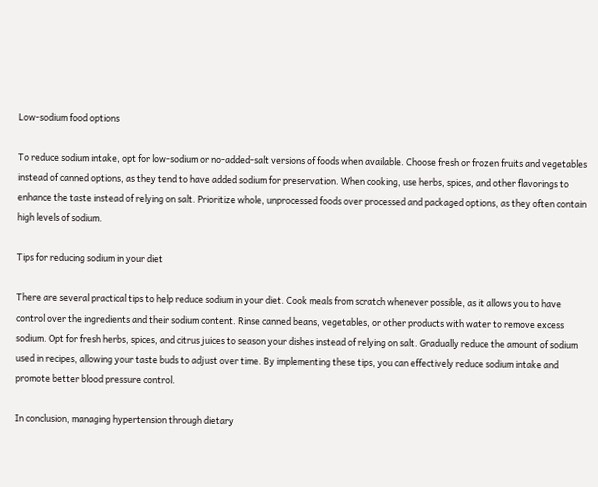Low-sodium food options

To reduce sodium intake, opt for low-sodium or no-added-salt versions of foods when available. Choose fresh or frozen fruits and vegetables instead of canned options, as they tend to have added sodium for preservation. When cooking, use herbs, spices, and other flavorings to enhance the taste instead of relying on salt. Prioritize whole, unprocessed foods over processed and packaged options, as they often contain high levels of sodium.

Tips for reducing sodium in your diet

There are several practical tips to help reduce sodium in your diet. Cook meals from scratch whenever possible, as it allows you to have control over the ingredients and their sodium content. Rinse canned beans, vegetables, or other products with water to remove excess sodium. Opt for fresh herbs, spices, and citrus juices to season your dishes instead of relying on salt. Gradually reduce the amount of sodium used in recipes, allowing your taste buds to adjust over time. By implementing these tips, you can effectively reduce sodium intake and promote better blood pressure control.

In conclusion, managing hypertension through dietary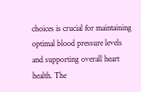choices is crucial for maintaining optimal blood pressure levels and supporting overall heart health. The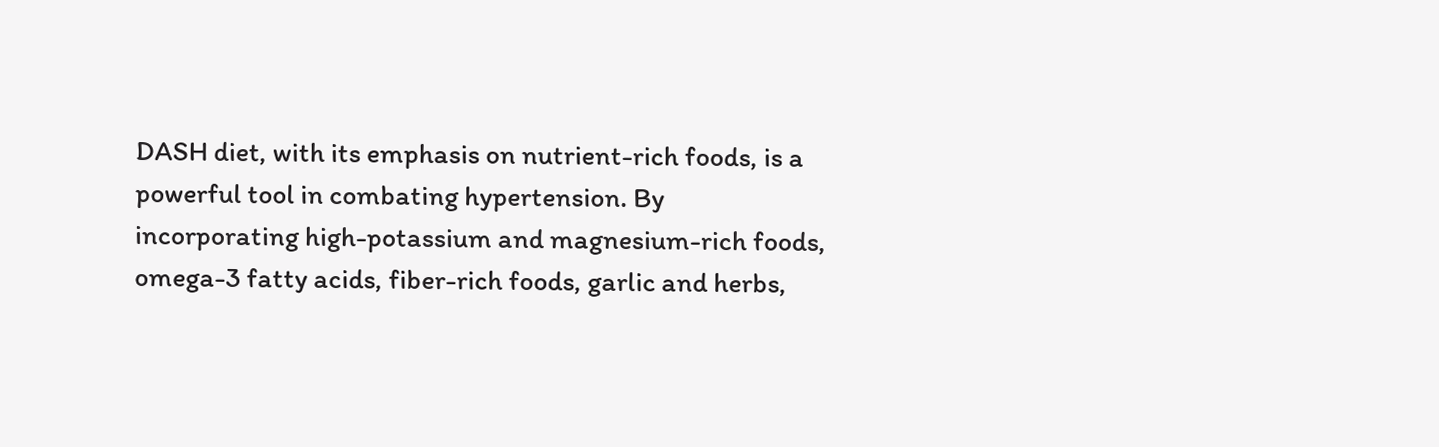DASH diet, with its emphasis on nutrient-rich foods, is a powerful tool in combating hypertension. By incorporating high-potassium and magnesium-rich foods, omega-3 fatty acids, fiber-rich foods, garlic and herbs,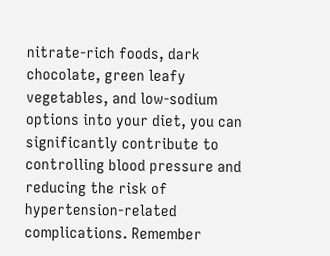nitrate-rich foods, dark chocolate, green leafy vegetables, and low-sodium options into your diet, you can significantly contribute to controlling blood pressure and reducing the risk of hypertension-related complications. Remember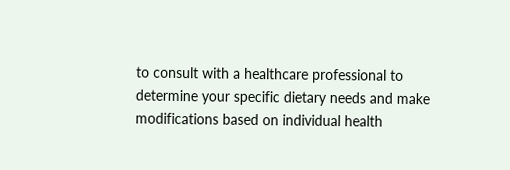to consult with a healthcare professional to determine your specific dietary needs and make modifications based on individual health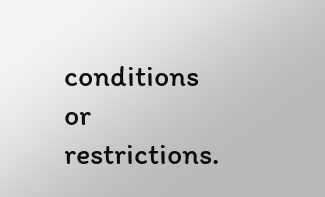conditions or restrictions.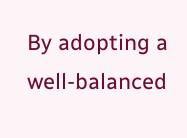By adopting a well-balanced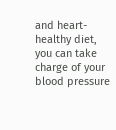and heart-healthy diet, you can take charge of your blood pressure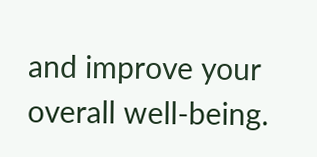and improve your overall well-being.